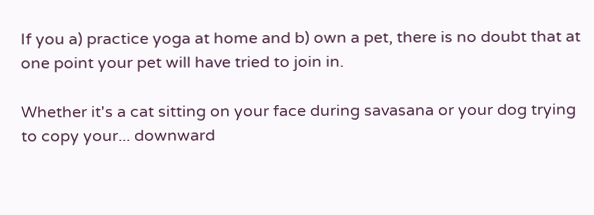If you a) practice yoga at home and b) own a pet, there is no doubt that at one point your pet will have tried to join in.

Whether it's a cat sitting on your face during savasana or your dog trying to copy your... downward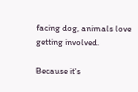facing dog, animals love getting involved.

Because it's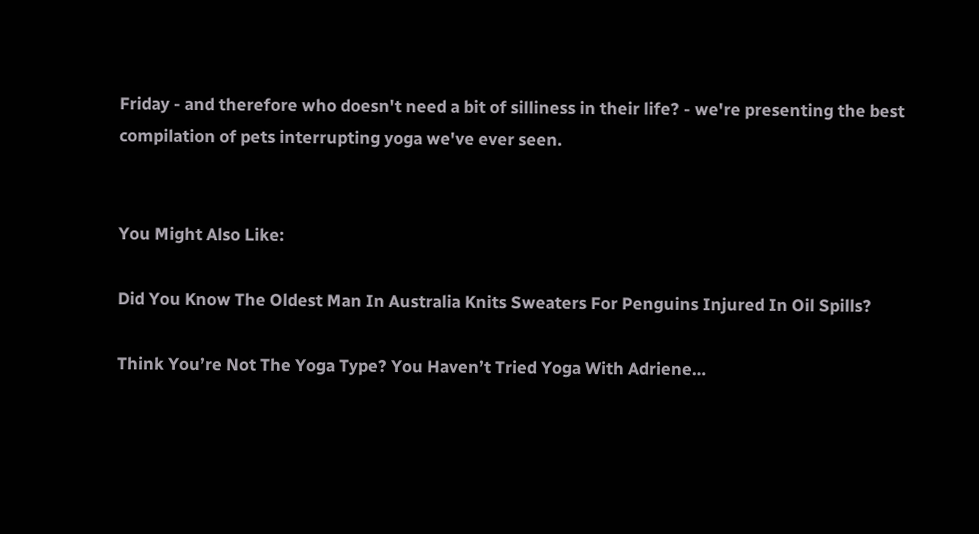Friday - and therefore who doesn't need a bit of silliness in their life? - we're presenting the best compilation of pets interrupting yoga we've ever seen.


You Might Also Like:

Did You Know The Oldest Man In Australia Knits Sweaters For Penguins Injured In Oil Spills?

Think You’re Not The Yoga Type? You Haven’t Tried Yoga With Adriene…